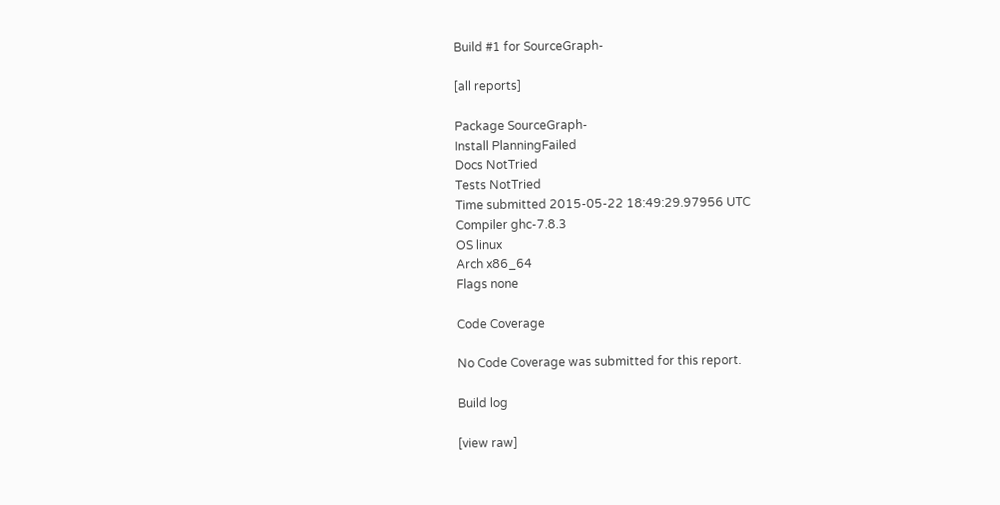Build #1 for SourceGraph-

[all reports]

Package SourceGraph-
Install PlanningFailed
Docs NotTried
Tests NotTried
Time submitted 2015-05-22 18:49:29.97956 UTC
Compiler ghc-7.8.3
OS linux
Arch x86_64
Flags none

Code Coverage

No Code Coverage was submitted for this report.

Build log

[view raw]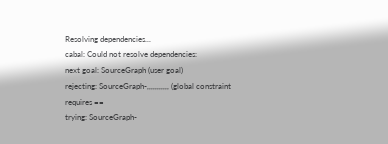Resolving dependencies...
cabal: Could not resolve dependencies:
next goal: SourceGraph (user goal)
rejecting: SourceGraph-,,,,,,,,,,, (global constraint
requires ==
trying: SourceGraph-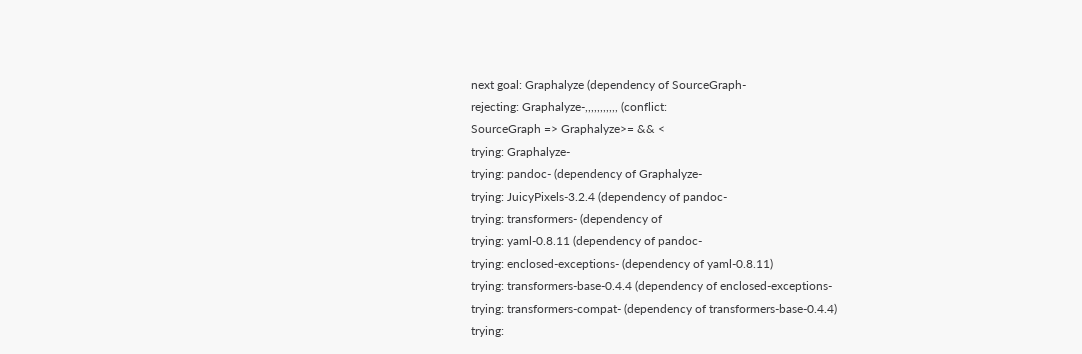next goal: Graphalyze (dependency of SourceGraph-
rejecting: Graphalyze-,,,,,,,,,,, (conflict:
SourceGraph => Graphalyze>= && <
trying: Graphalyze-
trying: pandoc- (dependency of Graphalyze-
trying: JuicyPixels-3.2.4 (dependency of pandoc-
trying: transformers- (dependency of
trying: yaml-0.8.11 (dependency of pandoc-
trying: enclosed-exceptions- (dependency of yaml-0.8.11)
trying: transformers-base-0.4.4 (dependency of enclosed-exceptions-
trying: transformers-compat- (dependency of transformers-base-0.4.4)
trying: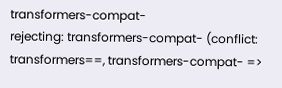transformers-compat-
rejecting: transformers-compat- (conflict:
transformers==, transformers-compat- =>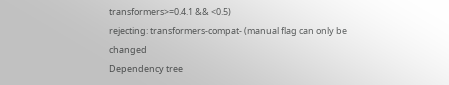transformers>=0.4.1 && <0.5)
rejecting: transformers-compat- (manual flag can only be changed
Dependency tree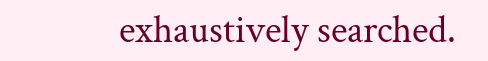exhaustively searched.